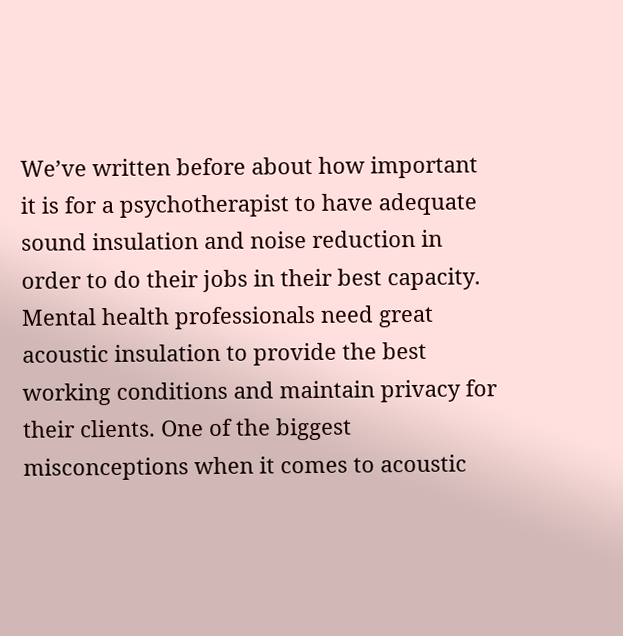We’ve written before about how important it is for a psychotherapist to have adequate sound insulation and noise reduction in order to do their jobs in their best capacity. Mental health professionals need great acoustic insulation to provide the best working conditions and maintain privacy for their clients. One of the biggest misconceptions when it comes to acoustic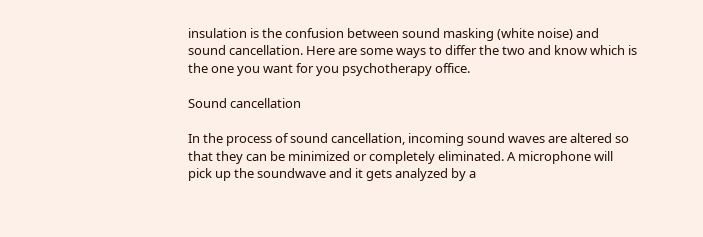insulation is the confusion between sound masking (white noise) and sound cancellation. Here are some ways to differ the two and know which is the one you want for you psychotherapy office.

Sound cancellation

In the process of sound cancellation, incoming sound waves are altered so that they can be minimized or completely eliminated. A microphone will pick up the soundwave and it gets analyzed by a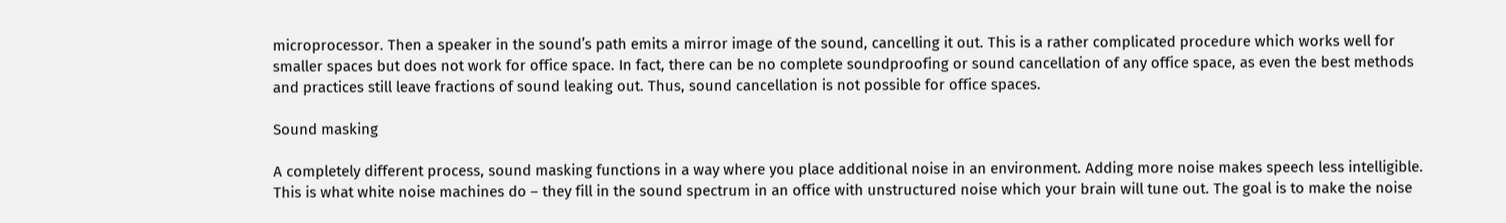microprocessor. Then a speaker in the sound’s path emits a mirror image of the sound, cancelling it out. This is a rather complicated procedure which works well for smaller spaces but does not work for office space. In fact, there can be no complete soundproofing or sound cancellation of any office space, as even the best methods and practices still leave fractions of sound leaking out. Thus, sound cancellation is not possible for office spaces.

Sound masking

A completely different process, sound masking functions in a way where you place additional noise in an environment. Adding more noise makes speech less intelligible. This is what white noise machines do – they fill in the sound spectrum in an office with unstructured noise which your brain will tune out. The goal is to make the noise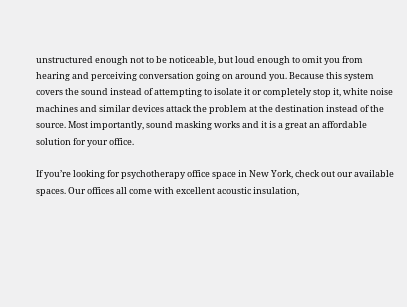unstructured enough not to be noticeable, but loud enough to omit you from hearing and perceiving conversation going on around you. Because this system covers the sound instead of attempting to isolate it or completely stop it, white noise machines and similar devices attack the problem at the destination instead of the source. Most importantly, sound masking works and it is a great an affordable solution for your office.

If you’re looking for psychotherapy office space in New York, check out our available spaces. Our offices all come with excellent acoustic insulation,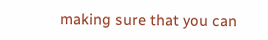making sure that you can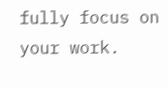fully focus on your work.